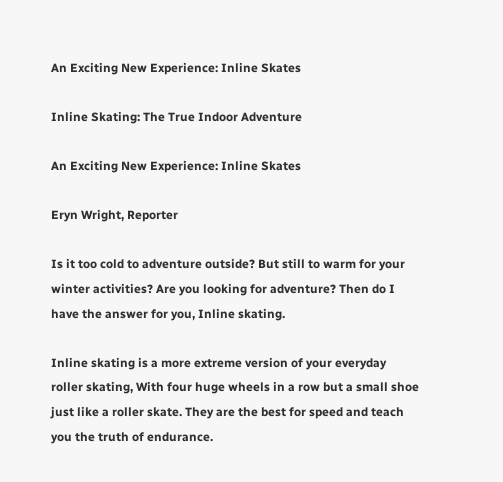An Exciting New Experience: Inline Skates

Inline Skating: The True Indoor Adventure

An Exciting New Experience: Inline Skates

Eryn Wright, Reporter

Is it too cold to adventure outside? But still to warm for your winter activities? Are you looking for adventure? Then do I have the answer for you, Inline skating.

Inline skating is a more extreme version of your everyday roller skating, With four huge wheels in a row but a small shoe just like a roller skate. They are the best for speed and teach you the truth of endurance.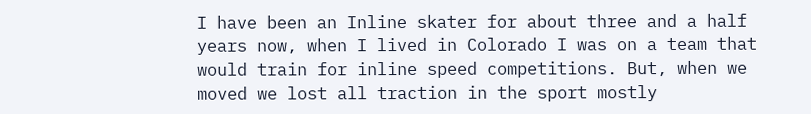I have been an Inline skater for about three and a half years now, when I lived in Colorado I was on a team that would train for inline speed competitions. But, when we moved we lost all traction in the sport mostly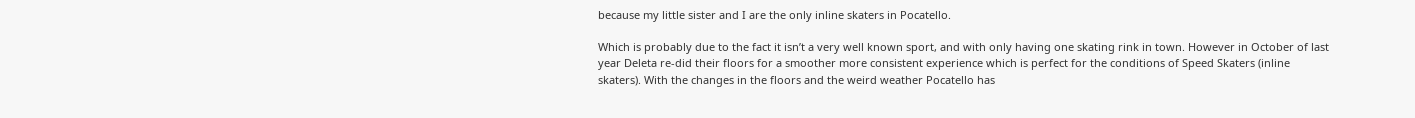because my little sister and I are the only inline skaters in Pocatello.

Which is probably due to the fact it isn’t a very well known sport, and with only having one skating rink in town. However in October of last year Deleta re-did their floors for a smoother more consistent experience which is perfect for the conditions of Speed Skaters (inline skaters). With the changes in the floors and the weird weather Pocatello has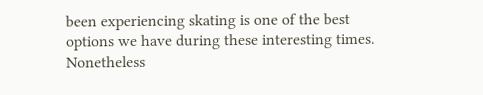been experiencing skating is one of the best options we have during these interesting times. Nonetheless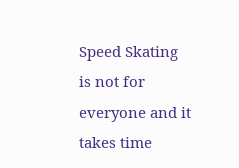Speed Skating is not for everyone and it takes time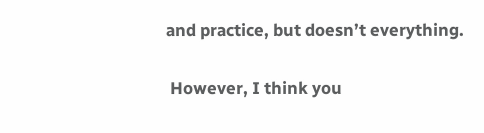and practice, but doesn’t everything.

 However, I think you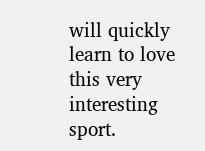will quickly learn to love this very interesting sport.